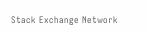Stack Exchange Network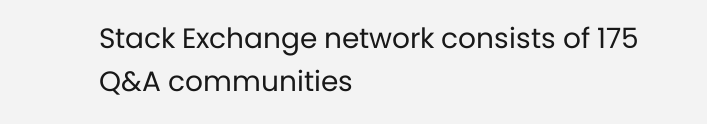Stack Exchange network consists of 175 Q&A communities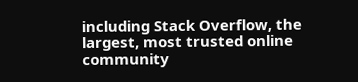including Stack Overflow, the largest, most trusted online community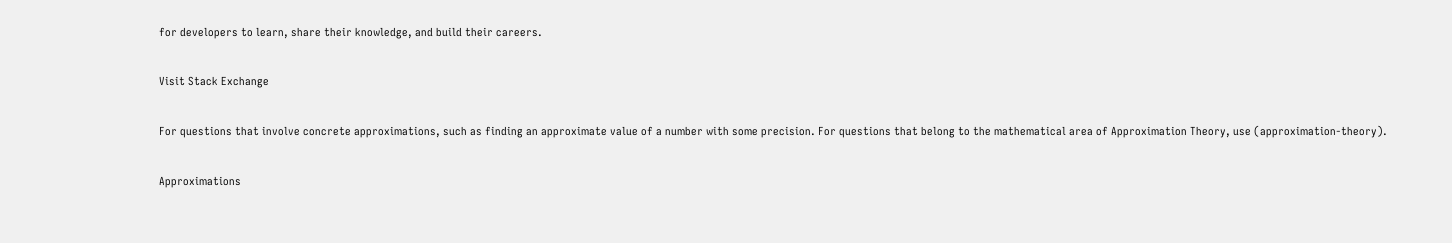for developers to learn, share their knowledge, and build their careers.

Visit Stack Exchange

For questions that involve concrete approximations, such as finding an approximate value of a number with some precision. For questions that belong to the mathematical area of Approximation Theory, use (approximation-theory).

Approximations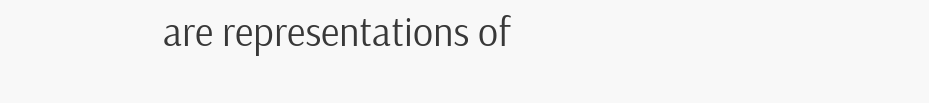are representations of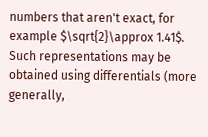numbers that aren't exact, for example $\sqrt{2}\approx 1.41$. Such representations may be obtained using differentials (more generally,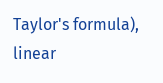Taylor's formula), linear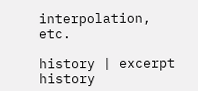interpolation, etc.

history | excerpt history